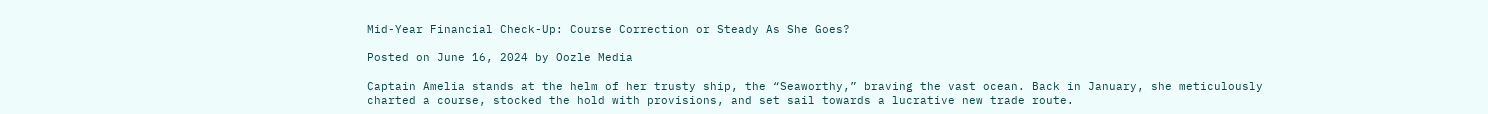Mid-Year Financial Check-Up: Course Correction or Steady As She Goes?

Posted on June 16, 2024 by Oozle Media

Captain Amelia stands at the helm of her trusty ship, the “Seaworthy,” braving the vast ocean. Back in January, she meticulously charted a course, stocked the hold with provisions, and set sail towards a lucrative new trade route.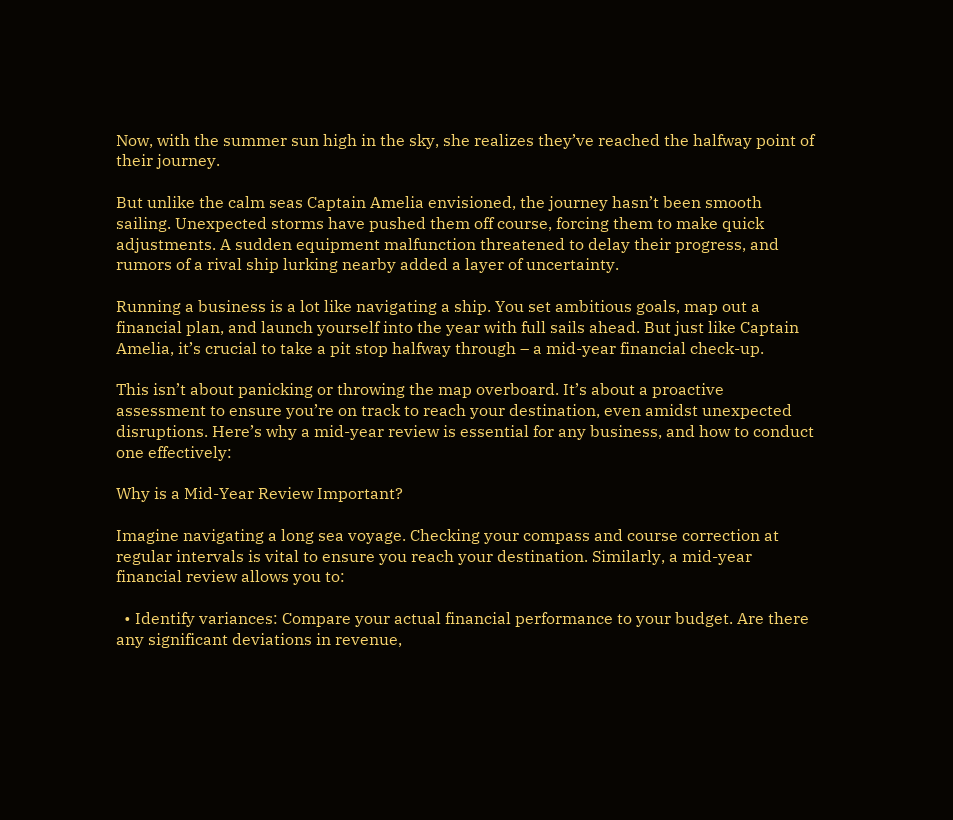Now, with the summer sun high in the sky, she realizes they’ve reached the halfway point of their journey.

But unlike the calm seas Captain Amelia envisioned, the journey hasn’t been smooth sailing. Unexpected storms have pushed them off course, forcing them to make quick adjustments. A sudden equipment malfunction threatened to delay their progress, and rumors of a rival ship lurking nearby added a layer of uncertainty.

Running a business is a lot like navigating a ship. You set ambitious goals, map out a financial plan, and launch yourself into the year with full sails ahead. But just like Captain Amelia, it’s crucial to take a pit stop halfway through – a mid-year financial check-up.

This isn’t about panicking or throwing the map overboard. It’s about a proactive assessment to ensure you’re on track to reach your destination, even amidst unexpected disruptions. Here’s why a mid-year review is essential for any business, and how to conduct one effectively:

Why is a Mid-Year Review Important?

Imagine navigating a long sea voyage. Checking your compass and course correction at regular intervals is vital to ensure you reach your destination. Similarly, a mid-year financial review allows you to:

  • Identify variances: Compare your actual financial performance to your budget. Are there any significant deviations in revenue,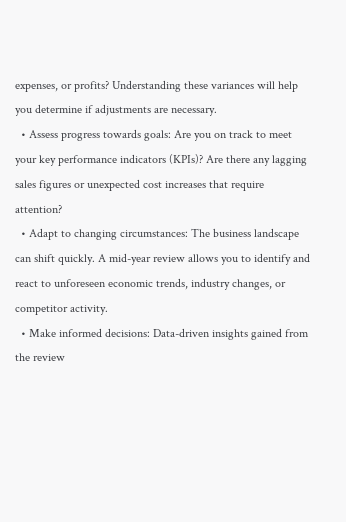expenses, or profits? Understanding these variances will help you determine if adjustments are necessary.
  • Assess progress towards goals: Are you on track to meet your key performance indicators (KPIs)? Are there any lagging sales figures or unexpected cost increases that require attention?
  • Adapt to changing circumstances: The business landscape can shift quickly. A mid-year review allows you to identify and react to unforeseen economic trends, industry changes, or competitor activity.
  • Make informed decisions: Data-driven insights gained from the review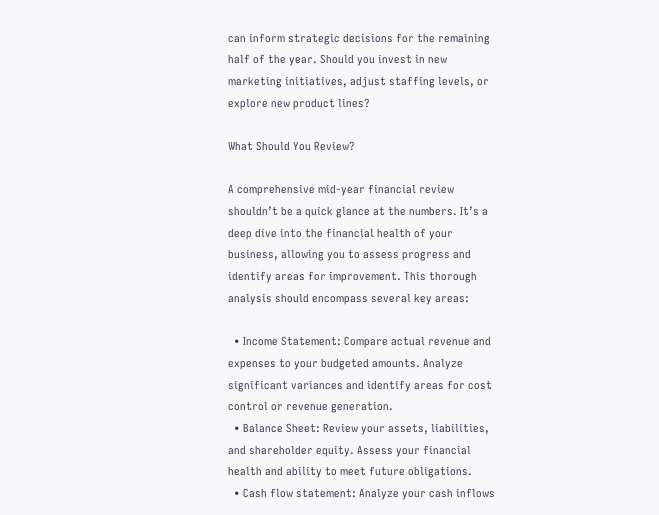can inform strategic decisions for the remaining half of the year. Should you invest in new marketing initiatives, adjust staffing levels, or explore new product lines?

What Should You Review?

A comprehensive mid-year financial review shouldn’t be a quick glance at the numbers. It’s a deep dive into the financial health of your business, allowing you to assess progress and identify areas for improvement. This thorough analysis should encompass several key areas:

  • Income Statement: Compare actual revenue and expenses to your budgeted amounts. Analyze significant variances and identify areas for cost control or revenue generation.
  • Balance Sheet: Review your assets, liabilities, and shareholder equity. Assess your financial health and ability to meet future obligations.
  • Cash flow statement: Analyze your cash inflows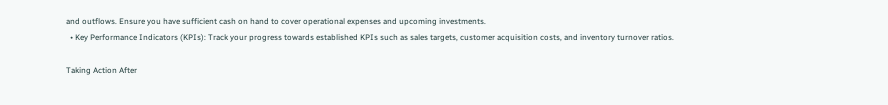and outflows. Ensure you have sufficient cash on hand to cover operational expenses and upcoming investments.
  • Key Performance Indicators (KPIs): Track your progress towards established KPIs such as sales targets, customer acquisition costs, and inventory turnover ratios.

Taking Action After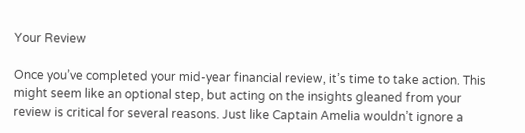Your Review

Once you’ve completed your mid-year financial review, it’s time to take action. This might seem like an optional step, but acting on the insights gleaned from your review is critical for several reasons. Just like Captain Amelia wouldn’t ignore a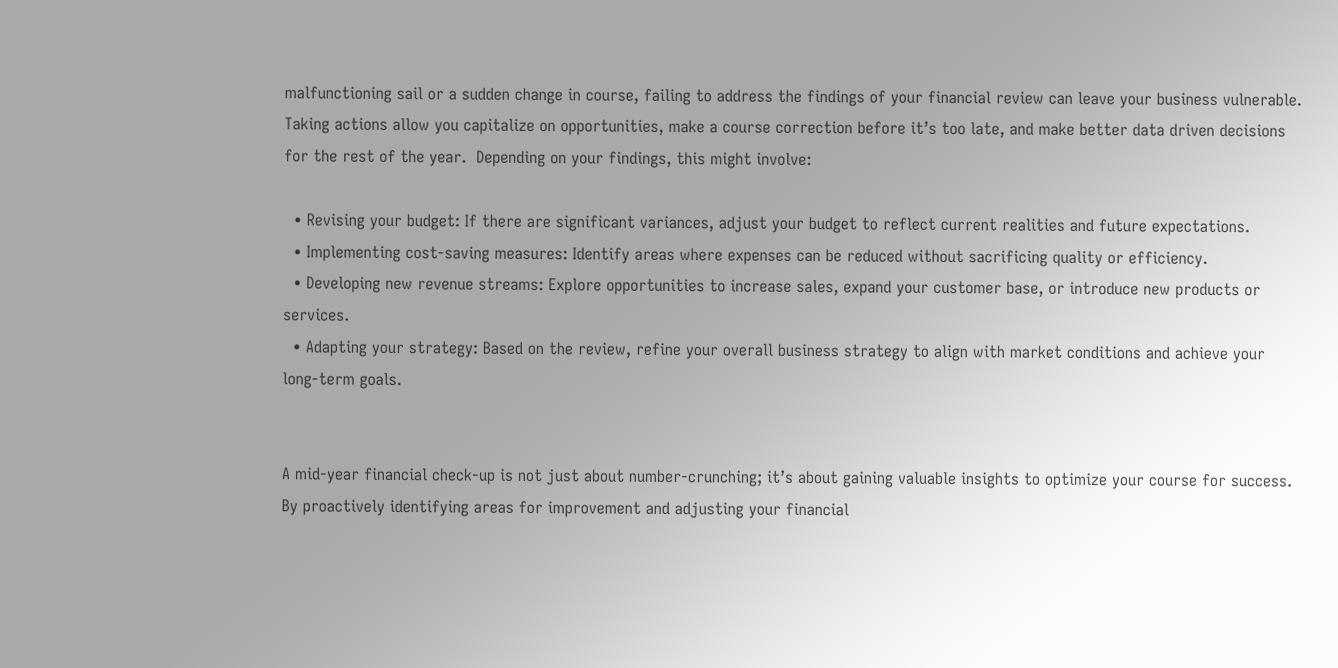malfunctioning sail or a sudden change in course, failing to address the findings of your financial review can leave your business vulnerable.  Taking actions allow you capitalize on opportunities, make a course correction before it’s too late, and make better data driven decisions for the rest of the year.  Depending on your findings, this might involve:

  • Revising your budget: If there are significant variances, adjust your budget to reflect current realities and future expectations.
  • Implementing cost-saving measures: Identify areas where expenses can be reduced without sacrificing quality or efficiency.
  • Developing new revenue streams: Explore opportunities to increase sales, expand your customer base, or introduce new products or services.
  • Adapting your strategy: Based on the review, refine your overall business strategy to align with market conditions and achieve your long-term goals.


A mid-year financial check-up is not just about number-crunching; it’s about gaining valuable insights to optimize your course for success. By proactively identifying areas for improvement and adjusting your financial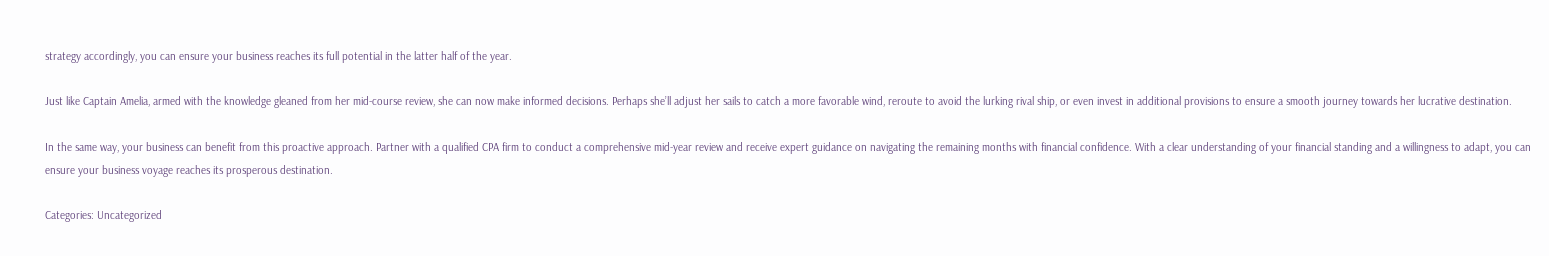strategy accordingly, you can ensure your business reaches its full potential in the latter half of the year.

Just like Captain Amelia, armed with the knowledge gleaned from her mid-course review, she can now make informed decisions. Perhaps she’ll adjust her sails to catch a more favorable wind, reroute to avoid the lurking rival ship, or even invest in additional provisions to ensure a smooth journey towards her lucrative destination.

In the same way, your business can benefit from this proactive approach. Partner with a qualified CPA firm to conduct a comprehensive mid-year review and receive expert guidance on navigating the remaining months with financial confidence. With a clear understanding of your financial standing and a willingness to adapt, you can ensure your business voyage reaches its prosperous destination.

Categories: Uncategorized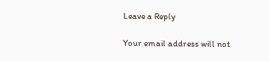Leave a Reply

Your email address will not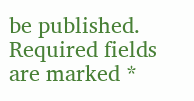be published. Required fields are marked *